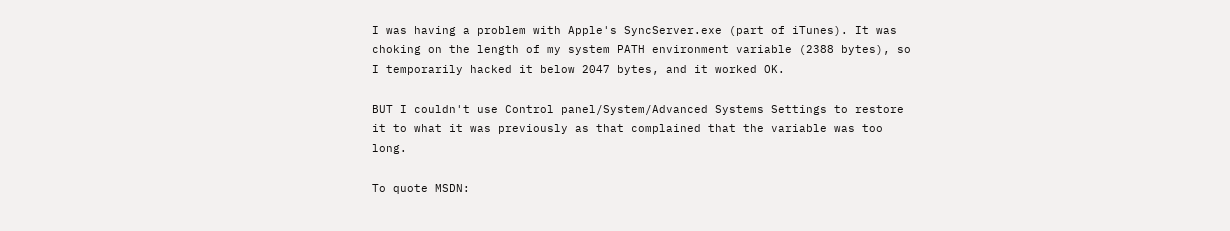I was having a problem with Apple's SyncServer.exe (part of iTunes). It was choking on the length of my system PATH environment variable (2388 bytes), so I temporarily hacked it below 2047 bytes, and it worked OK.

BUT I couldn't use Control panel/System/Advanced Systems Settings to restore it to what it was previously as that complained that the variable was too long.

To quote MSDN: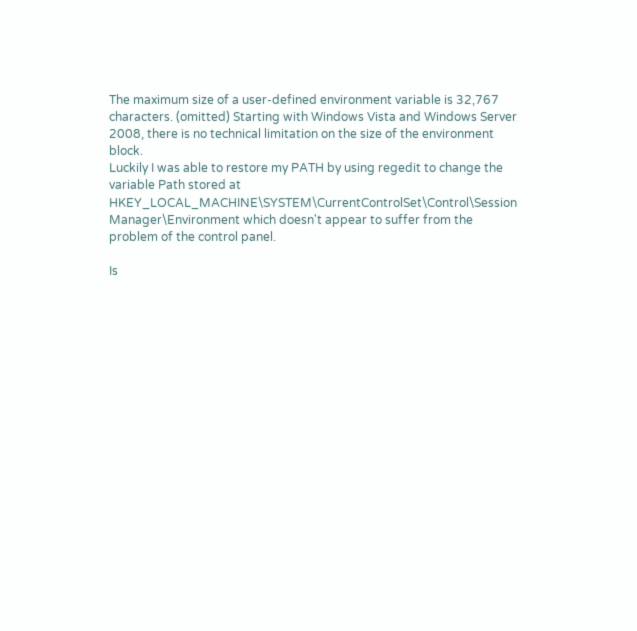The maximum size of a user-defined environment variable is 32,767 characters. (omitted) Starting with Windows Vista and Windows Server 2008, there is no technical limitation on the size of the environment block.
Luckily I was able to restore my PATH by using regedit to change the variable Path stored at HKEY_LOCAL_MACHINE\SYSTEM\CurrentControlSet\Control\Session Manager\Environment which doesn't appear to suffer from the problem of the control panel.

Is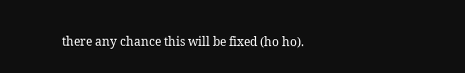there any chance this will be fixed (ho ho).